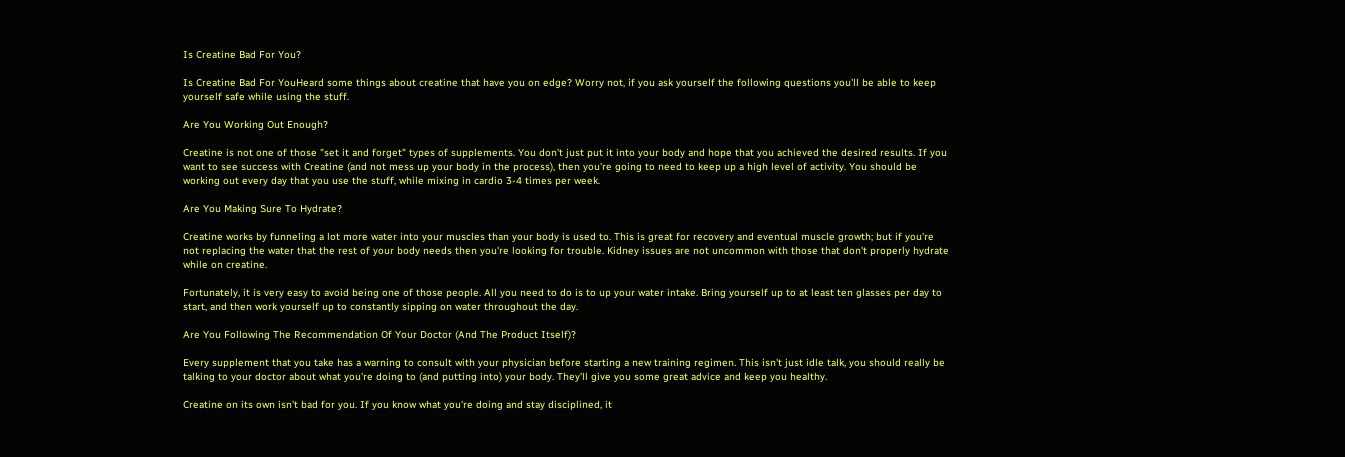Is Creatine Bad For You?

Is Creatine Bad For YouHeard some things about creatine that have you on edge? Worry not, if you ask yourself the following questions you'll be able to keep yourself safe while using the stuff.

Are You Working Out Enough?

Creatine is not one of those "set it and forget" types of supplements. You don't just put it into your body and hope that you achieved the desired results. If you want to see success with Creatine (and not mess up your body in the process), then you're going to need to keep up a high level of activity. You should be working out every day that you use the stuff, while mixing in cardio 3-4 times per week.

Are You Making Sure To Hydrate?

Creatine works by funneling a lot more water into your muscles than your body is used to. This is great for recovery and eventual muscle growth; but if you're not replacing the water that the rest of your body needs then you're looking for trouble. Kidney issues are not uncommon with those that don't properly hydrate while on creatine.

Fortunately, it is very easy to avoid being one of those people. All you need to do is to up your water intake. Bring yourself up to at least ten glasses per day to start, and then work yourself up to constantly sipping on water throughout the day.

Are You Following The Recommendation Of Your Doctor (And The Product Itself)?

Every supplement that you take has a warning to consult with your physician before starting a new training regimen. This isn't just idle talk, you should really be talking to your doctor about what you're doing to (and putting into) your body. They'll give you some great advice and keep you healthy.

Creatine on its own isn't bad for you. If you know what you're doing and stay disciplined, it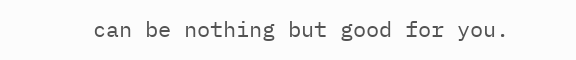can be nothing but good for you.